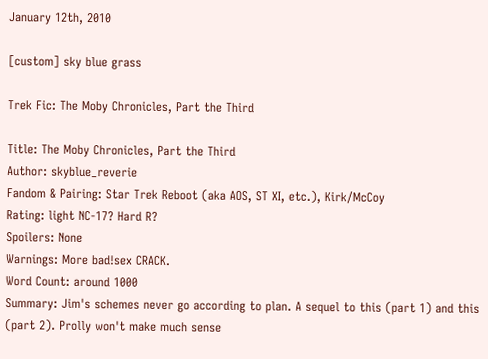January 12th, 2010

[custom] sky blue grass

Trek Fic: The Moby Chronicles, Part the Third

Title: The Moby Chronicles, Part the Third
Author: skyblue_reverie
Fandom & Pairing: Star Trek Reboot (aka AOS, ST XI, etc.), Kirk/McCoy
Rating: light NC-17? Hard R?
Spoilers: None
Warnings: More bad!sex CRACK.
Word Count: around 1000
Summary: Jim's schemes never go according to plan. A sequel to this (part 1) and this (part 2). Prolly won't make much sense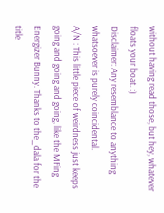without having read those, but hey, whatever floats your boat. :)
Disclaimer: Any resemblance to anything whatsoever is purely coincidental.
A/N : This little piece of weirdness just keeps going and going and going, like the MFing Energizer Bunny. Thanks to the_dala for the title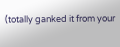(totally ganked it from your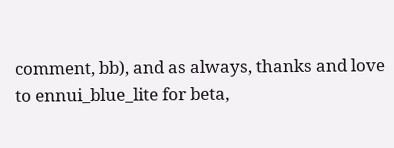comment, bb), and as always, thanks and love to ennui_blue_lite for beta,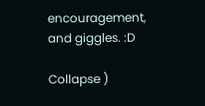encouragement, and giggles. :D

Collapse )